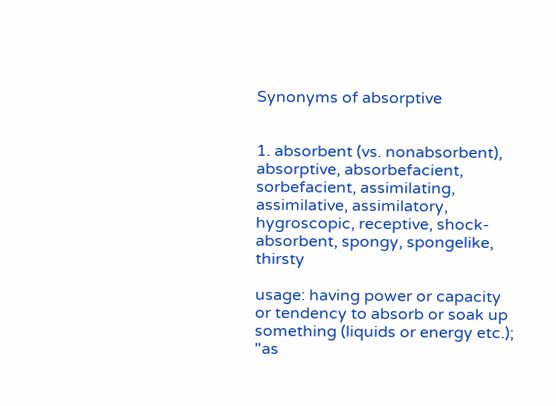Synonyms of absorptive


1. absorbent (vs. nonabsorbent), absorptive, absorbefacient, sorbefacient, assimilating, assimilative, assimilatory, hygroscopic, receptive, shock-absorbent, spongy, spongelike, thirsty

usage: having power or capacity or tendency to absorb or soak up something (liquids or energy etc.); "as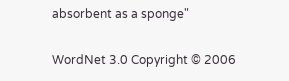absorbent as a sponge"

WordNet 3.0 Copyright © 2006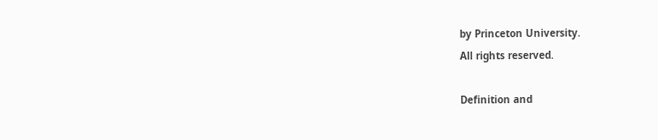by Princeton University.
All rights reserved.

Definition and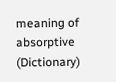meaning of absorptive (Dictionary)